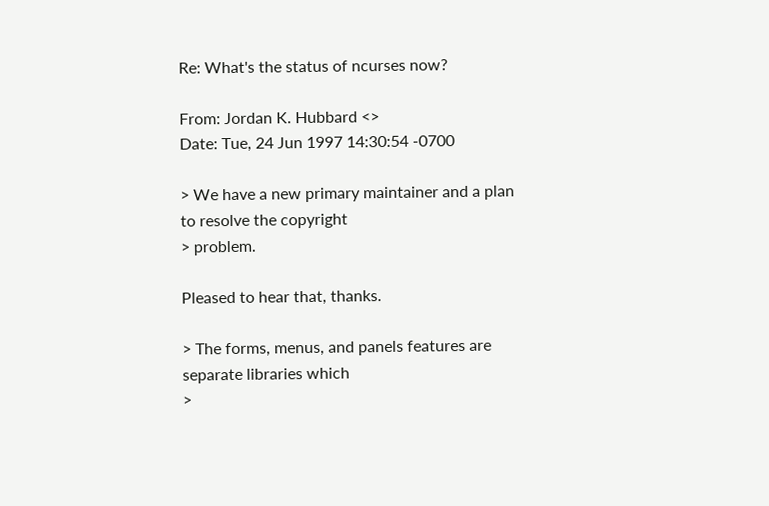Re: What's the status of ncurses now?

From: Jordan K. Hubbard <>
Date: Tue, 24 Jun 1997 14:30:54 -0700

> We have a new primary maintainer and a plan to resolve the copyright
> problem.

Pleased to hear that, thanks.

> The forms, menus, and panels features are separate libraries which
>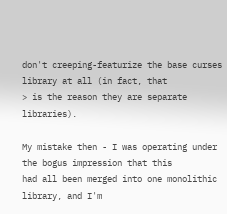don't creeping-featurize the base curses library at all (in fact, that
> is the reason they are separate libraries).

My mistake then - I was operating under the bogus impression that this
had all been merged into one monolithic library, and I'm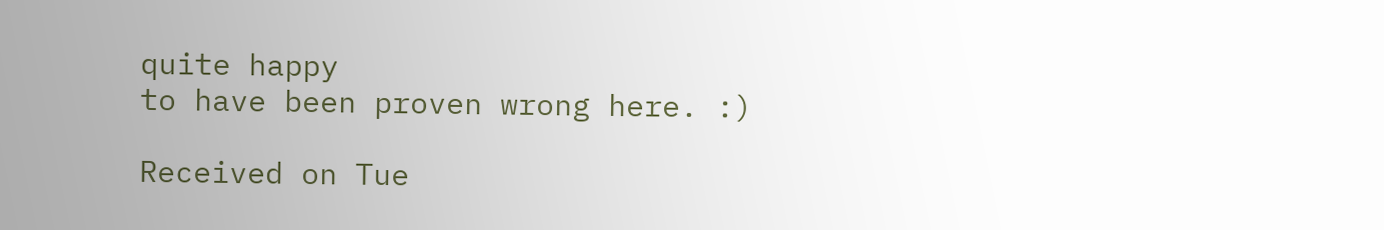quite happy
to have been proven wrong here. :)

Received on Tue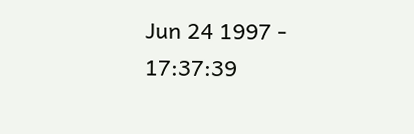Jun 24 1997 - 17:37:39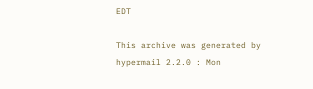EDT

This archive was generated by hypermail 2.2.0 : Mon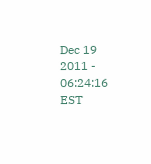Dec 19 2011 - 06:24:16 EST